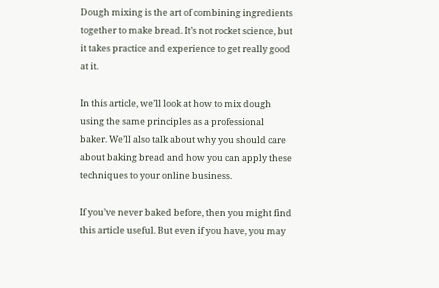Dough mixing is the art of combining ingredients together to make bread. It’s not rocket science, but it takes practice and experience to get really good at it.

In this article, we’ll look at how to mix dough using the same principles as a professional baker. We’ll also talk about why you should care about baking bread and how you can apply these techniques to your online business.

If you’ve never baked before, then you might find this article useful. But even if you have, you may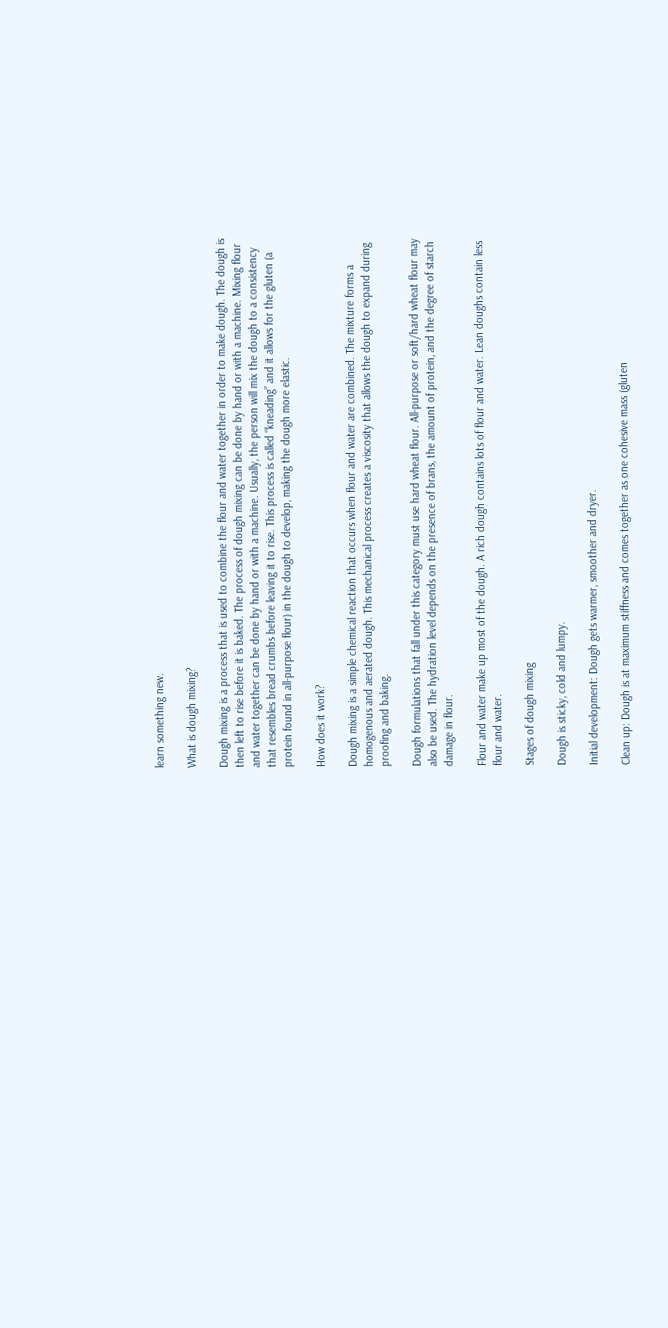learn something new.

What is dough mixing?

Dough mixing is a process that is used to combine the flour and water together in order to make dough. The dough is then left to rise before it is baked. The process of dough mixing can be done by hand or with a machine. Mixing flour and water together can be done by hand or with a machine. Usually, the person will mix the dough to a consistency that resembles bread crumbs before leaving it to rise. This process is called “kneading” and it allows for the gluten (a protein found in all-purpose flour) in the dough to develop, making the dough more elastic.

How does it work?

Dough mixing is a simple chemical reaction that occurs when flour and water are combined. The mixture forms a homogenous and aerated dough. This mechanical process creates a viscosity that allows the dough to expand during proofing and baking.

Dough formulations that fall under this category must use hard wheat flour. All-purpose or soft/hard wheat flour may also be used. The hydration level depends on the presence of brans, the amount of protein, and the degree of starch damage in flour.

Flour and water make up most of the dough. A rich dough contains lots of flour and water. Lean doughs contain less flour and water.

Stages of dough mixing

Dough is sticky, cold and lumpy.

Initial development: Dough gets warmer, smoother and dryer.

Clean up: Dough is at maximum stiffness and comes together as one cohesive mass (gluten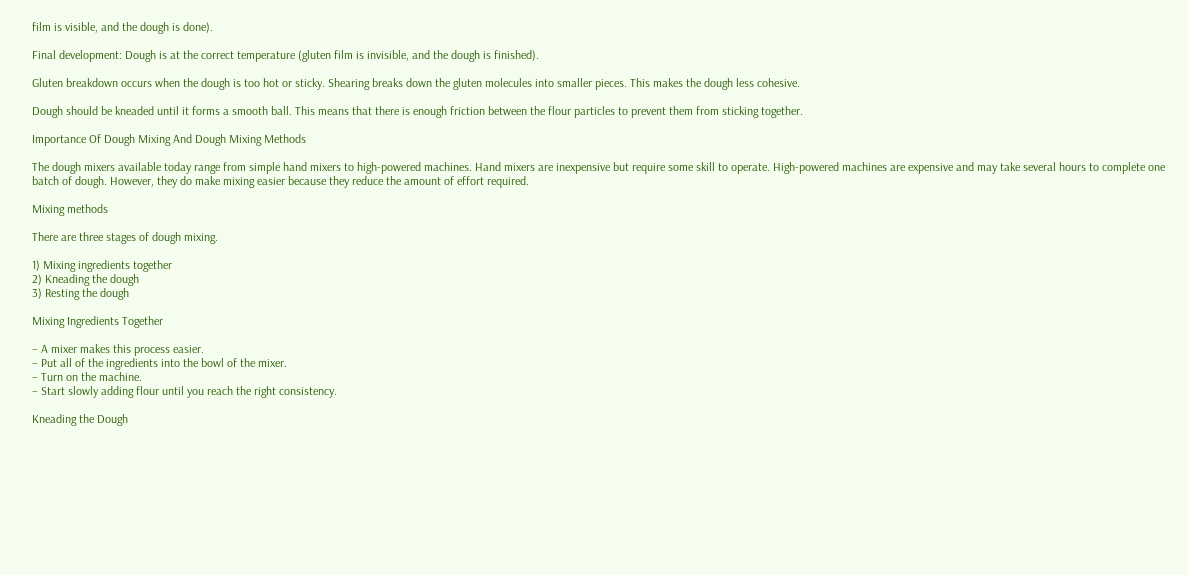film is visible, and the dough is done).

Final development: Dough is at the correct temperature (gluten film is invisible, and the dough is finished).

Gluten breakdown occurs when the dough is too hot or sticky. Shearing breaks down the gluten molecules into smaller pieces. This makes the dough less cohesive.

Dough should be kneaded until it forms a smooth ball. This means that there is enough friction between the flour particles to prevent them from sticking together.

Importance Of Dough Mixing And Dough Mixing Methods

The dough mixers available today range from simple hand mixers to high-powered machines. Hand mixers are inexpensive but require some skill to operate. High-powered machines are expensive and may take several hours to complete one batch of dough. However, they do make mixing easier because they reduce the amount of effort required.

Mixing methods

There are three stages of dough mixing.

1) Mixing ingredients together
2) Kneading the dough
3) Resting the dough

Mixing Ingredients Together

– A mixer makes this process easier.
– Put all of the ingredients into the bowl of the mixer.
– Turn on the machine.
– Start slowly adding flour until you reach the right consistency.

Kneading the Dough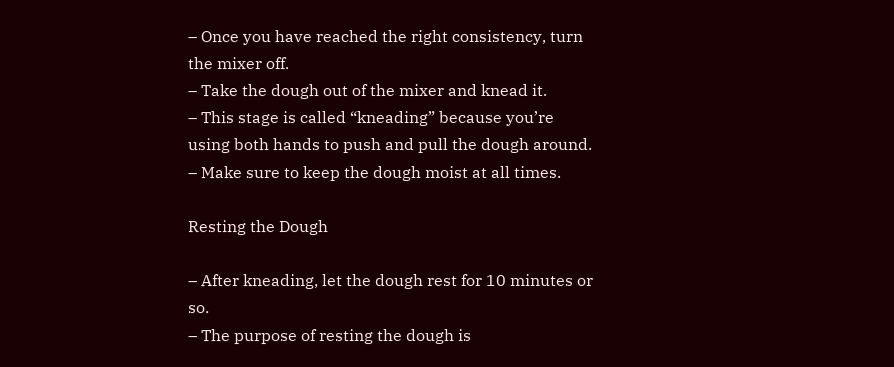– Once you have reached the right consistency, turn the mixer off.
– Take the dough out of the mixer and knead it.
– This stage is called “kneading” because you’re using both hands to push and pull the dough around.
– Make sure to keep the dough moist at all times.

Resting the Dough

– After kneading, let the dough rest for 10 minutes or so.
– The purpose of resting the dough is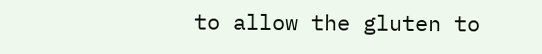to allow the gluten to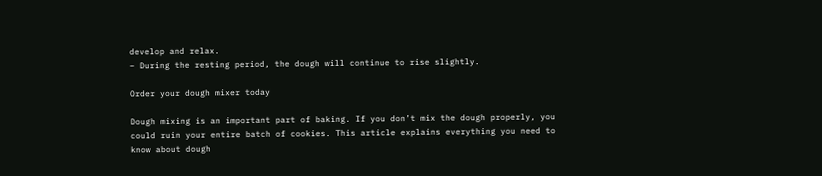develop and relax.
– During the resting period, the dough will continue to rise slightly.

Order your dough mixer today

Dough mixing is an important part of baking. If you don’t mix the dough properly, you could ruin your entire batch of cookies. This article explains everything you need to know about dough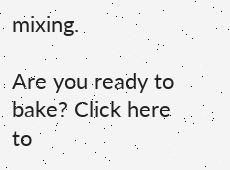mixing.

Are you ready to bake? Click here to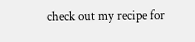check out my recipe for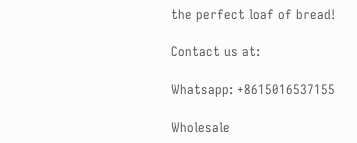the perfect loaf of bread!

Contact us at:

Whatsapp: +8615016537155

Wholesale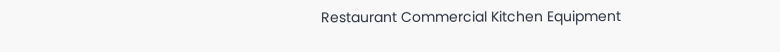Restaurant Commercial Kitchen Equipment